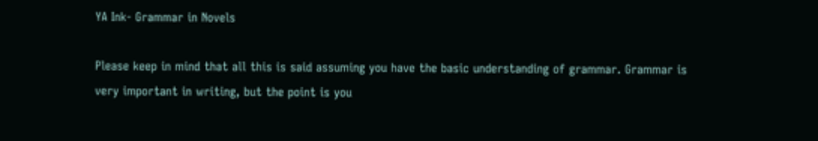YA Ink- Grammar in Novels

Please keep in mind that all this is said assuming you have the basic understanding of grammar. Grammar is very important in writing, but the point is you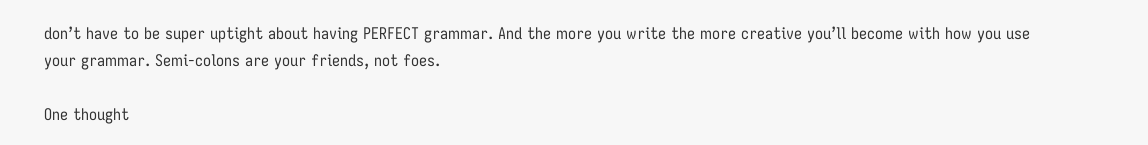don’t have to be super uptight about having PERFECT grammar. And the more you write the more creative you’ll become with how you use your grammar. Semi-colons are your friends, not foes.

One thought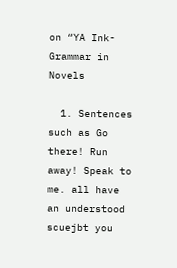on “YA Ink- Grammar in Novels

  1. Sentences such as Go there! Run away! Speak to me. all have an understood scuejbt you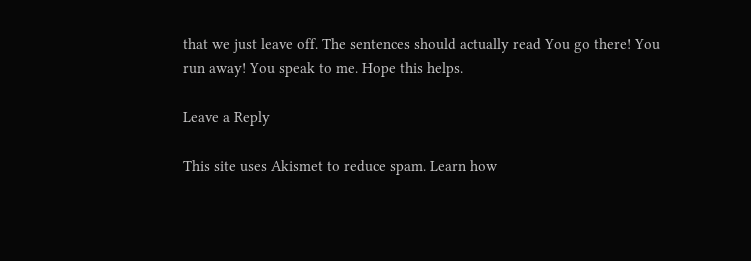that we just leave off. The sentences should actually read You go there! You run away! You speak to me. Hope this helps.

Leave a Reply

This site uses Akismet to reduce spam. Learn how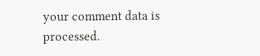your comment data is processed.